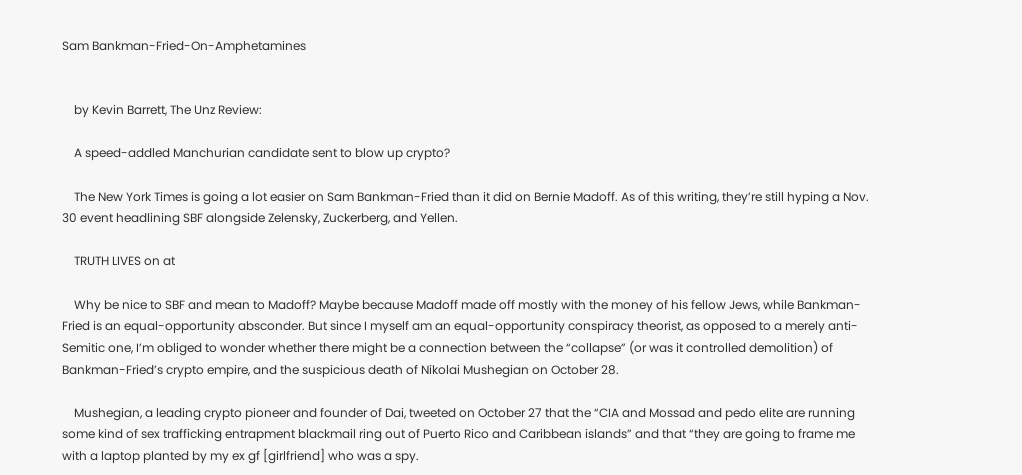Sam Bankman-Fried-On-Amphetamines


    by Kevin Barrett, The Unz Review:

    A speed-addled Manchurian candidate sent to blow up crypto?

    The New York Times is going a lot easier on Sam Bankman-Fried than it did on Bernie Madoff. As of this writing, they’re still hyping a Nov. 30 event headlining SBF alongside Zelensky, Zuckerberg, and Yellen.

    TRUTH LIVES on at

    Why be nice to SBF and mean to Madoff? Maybe because Madoff made off mostly with the money of his fellow Jews, while Bankman-Fried is an equal-opportunity absconder. But since I myself am an equal-opportunity conspiracy theorist, as opposed to a merely anti-Semitic one, I’m obliged to wonder whether there might be a connection between the “collapse” (or was it controlled demolition) of Bankman-Fried’s crypto empire, and the suspicious death of Nikolai Mushegian on October 28.

    Mushegian, a leading crypto pioneer and founder of Dai, tweeted on October 27 that the “CIA and Mossad and pedo elite are running some kind of sex trafficking entrapment blackmail ring out of Puerto Rico and Caribbean islands” and that “they are going to frame me with a laptop planted by my ex gf [girlfriend] who was a spy.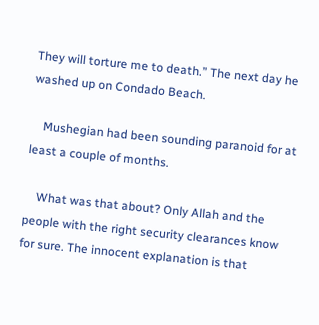They will torture me to death.” The next day he washed up on Condado Beach.

    Mushegian had been sounding paranoid for at least a couple of months.

    What was that about? Only Allah and the people with the right security clearances know for sure. The innocent explanation is that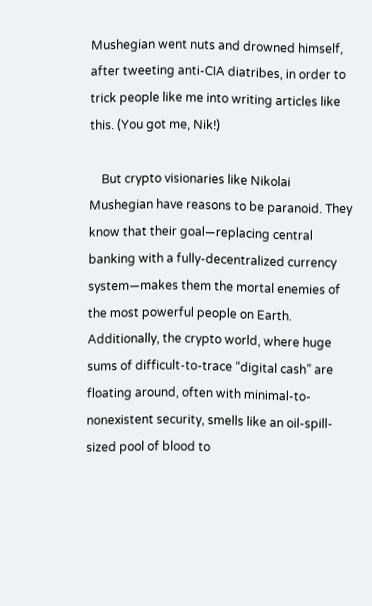Mushegian went nuts and drowned himself, after tweeting anti-CIA diatribes, in order to trick people like me into writing articles like this. (You got me, Nik!)

    But crypto visionaries like Nikolai Mushegian have reasons to be paranoid. They know that their goal—replacing central banking with a fully-decentralized currency system—makes them the mortal enemies of the most powerful people on Earth. Additionally, the crypto world, where huge sums of difficult-to-trace “digital cash” are floating around, often with minimal-to-nonexistent security, smells like an oil-spill-sized pool of blood to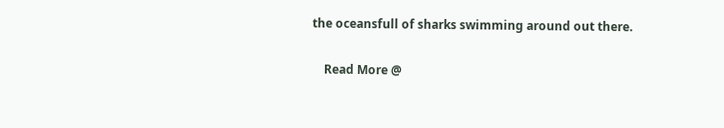the oceansfull of sharks swimming around out there.

    Read More @